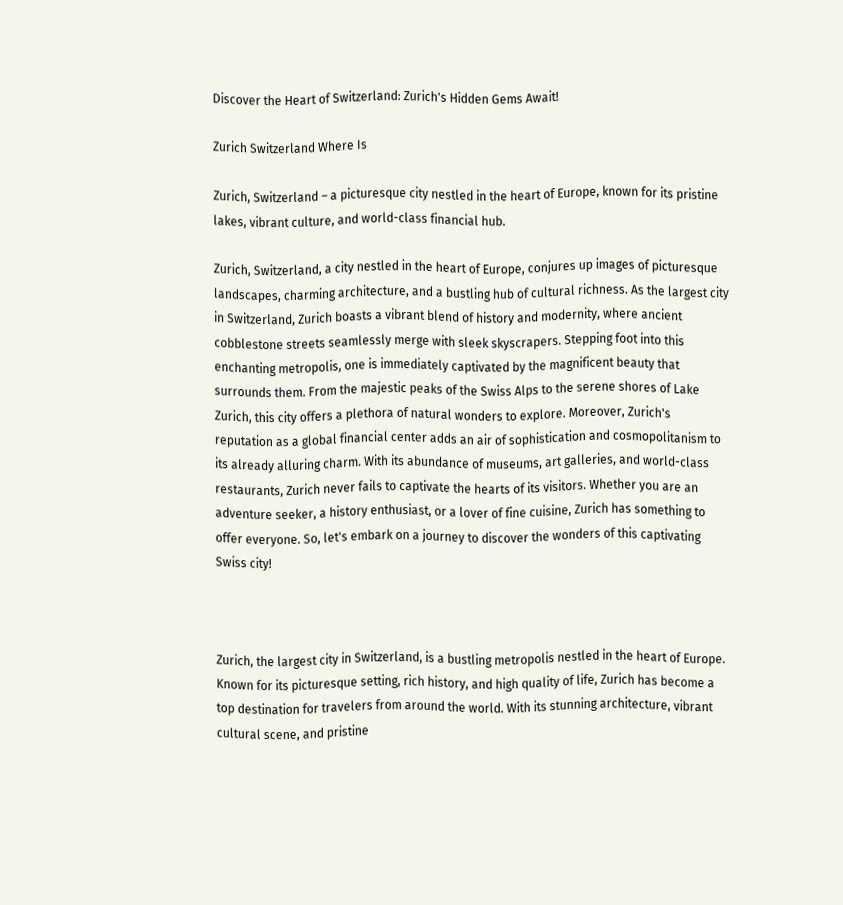Discover the Heart of Switzerland: Zurich's Hidden Gems Await!

Zurich Switzerland Where Is

Zurich, Switzerland – a picturesque city nestled in the heart of Europe, known for its pristine lakes, vibrant culture, and world-class financial hub.

Zurich, Switzerland, a city nestled in the heart of Europe, conjures up images of picturesque landscapes, charming architecture, and a bustling hub of cultural richness. As the largest city in Switzerland, Zurich boasts a vibrant blend of history and modernity, where ancient cobblestone streets seamlessly merge with sleek skyscrapers. Stepping foot into this enchanting metropolis, one is immediately captivated by the magnificent beauty that surrounds them. From the majestic peaks of the Swiss Alps to the serene shores of Lake Zurich, this city offers a plethora of natural wonders to explore. Moreover, Zurich's reputation as a global financial center adds an air of sophistication and cosmopolitanism to its already alluring charm. With its abundance of museums, art galleries, and world-class restaurants, Zurich never fails to captivate the hearts of its visitors. Whether you are an adventure seeker, a history enthusiast, or a lover of fine cuisine, Zurich has something to offer everyone. So, let's embark on a journey to discover the wonders of this captivating Swiss city!



Zurich, the largest city in Switzerland, is a bustling metropolis nestled in the heart of Europe. Known for its picturesque setting, rich history, and high quality of life, Zurich has become a top destination for travelers from around the world. With its stunning architecture, vibrant cultural scene, and pristine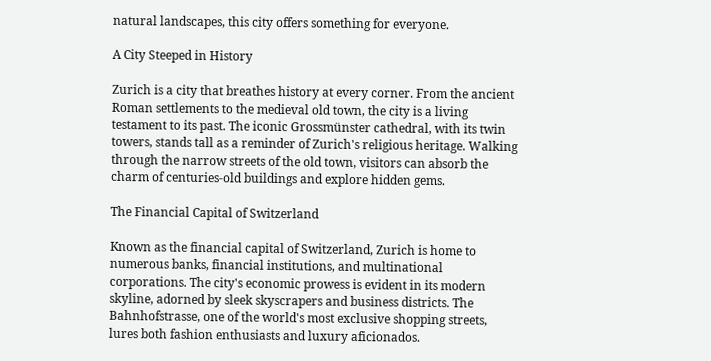natural landscapes, this city offers something for everyone.

A City Steeped in History

Zurich is a city that breathes history at every corner. From the ancient Roman settlements to the medieval old town, the city is a living testament to its past. The iconic Grossmünster cathedral, with its twin towers, stands tall as a reminder of Zurich's religious heritage. Walking through the narrow streets of the old town, visitors can absorb the charm of centuries-old buildings and explore hidden gems.

The Financial Capital of Switzerland

Known as the financial capital of Switzerland, Zurich is home to numerous banks, financial institutions, and multinational corporations. The city's economic prowess is evident in its modern skyline, adorned by sleek skyscrapers and business districts. The Bahnhofstrasse, one of the world's most exclusive shopping streets, lures both fashion enthusiasts and luxury aficionados.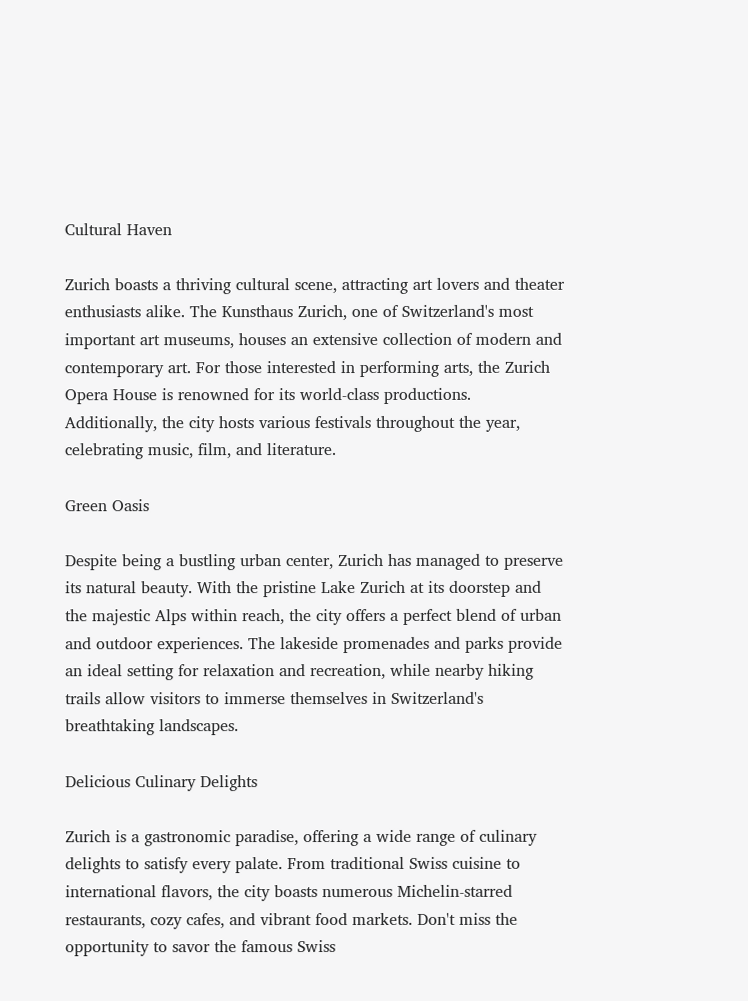Cultural Haven

Zurich boasts a thriving cultural scene, attracting art lovers and theater enthusiasts alike. The Kunsthaus Zurich, one of Switzerland's most important art museums, houses an extensive collection of modern and contemporary art. For those interested in performing arts, the Zurich Opera House is renowned for its world-class productions. Additionally, the city hosts various festivals throughout the year, celebrating music, film, and literature.

Green Oasis

Despite being a bustling urban center, Zurich has managed to preserve its natural beauty. With the pristine Lake Zurich at its doorstep and the majestic Alps within reach, the city offers a perfect blend of urban and outdoor experiences. The lakeside promenades and parks provide an ideal setting for relaxation and recreation, while nearby hiking trails allow visitors to immerse themselves in Switzerland's breathtaking landscapes.

Delicious Culinary Delights

Zurich is a gastronomic paradise, offering a wide range of culinary delights to satisfy every palate. From traditional Swiss cuisine to international flavors, the city boasts numerous Michelin-starred restaurants, cozy cafes, and vibrant food markets. Don't miss the opportunity to savor the famous Swiss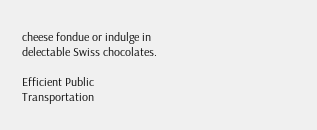cheese fondue or indulge in delectable Swiss chocolates.

Efficient Public Transportation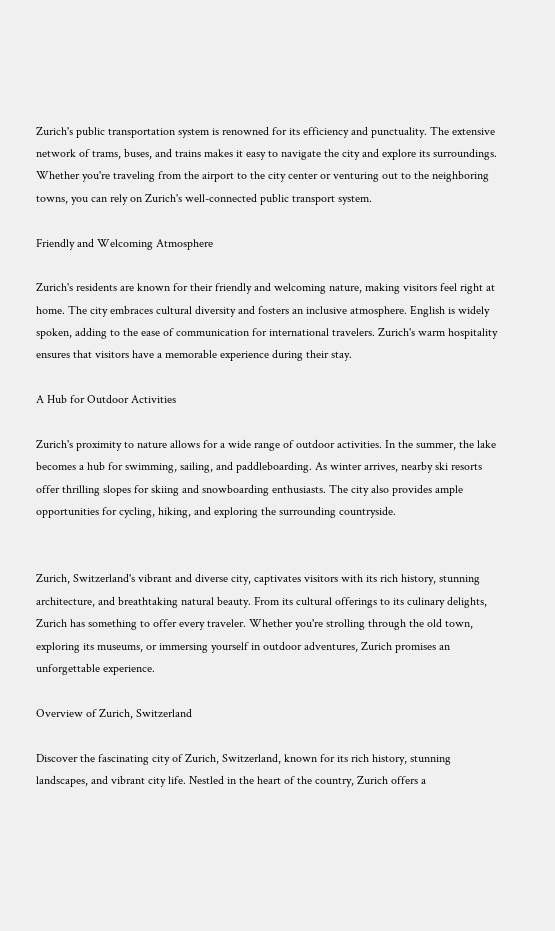Zurich's public transportation system is renowned for its efficiency and punctuality. The extensive network of trams, buses, and trains makes it easy to navigate the city and explore its surroundings. Whether you're traveling from the airport to the city center or venturing out to the neighboring towns, you can rely on Zurich's well-connected public transport system.

Friendly and Welcoming Atmosphere

Zurich's residents are known for their friendly and welcoming nature, making visitors feel right at home. The city embraces cultural diversity and fosters an inclusive atmosphere. English is widely spoken, adding to the ease of communication for international travelers. Zurich's warm hospitality ensures that visitors have a memorable experience during their stay.

A Hub for Outdoor Activities

Zurich's proximity to nature allows for a wide range of outdoor activities. In the summer, the lake becomes a hub for swimming, sailing, and paddleboarding. As winter arrives, nearby ski resorts offer thrilling slopes for skiing and snowboarding enthusiasts. The city also provides ample opportunities for cycling, hiking, and exploring the surrounding countryside.


Zurich, Switzerland's vibrant and diverse city, captivates visitors with its rich history, stunning architecture, and breathtaking natural beauty. From its cultural offerings to its culinary delights, Zurich has something to offer every traveler. Whether you're strolling through the old town, exploring its museums, or immersing yourself in outdoor adventures, Zurich promises an unforgettable experience.

Overview of Zurich, Switzerland

Discover the fascinating city of Zurich, Switzerland, known for its rich history, stunning landscapes, and vibrant city life. Nestled in the heart of the country, Zurich offers a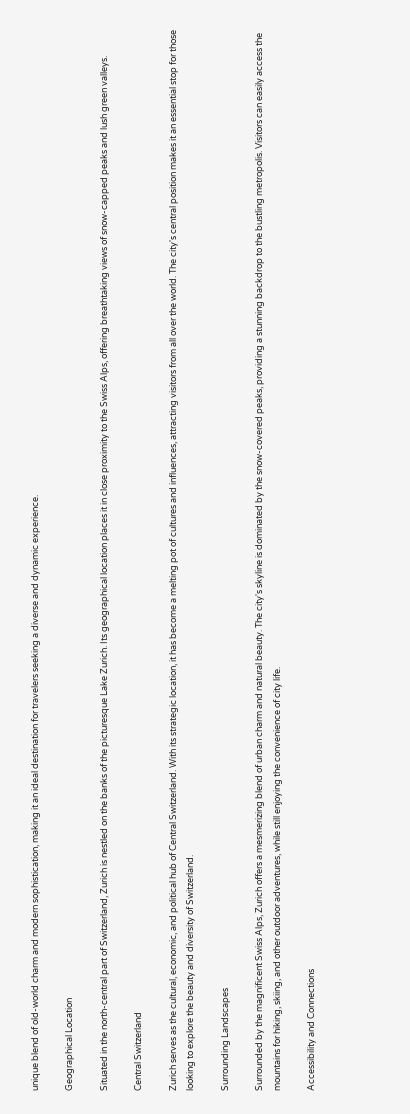unique blend of old-world charm and modern sophistication, making it an ideal destination for travelers seeking a diverse and dynamic experience.

Geographical Location

Situated in the north-central part of Switzerland, Zurich is nestled on the banks of the picturesque Lake Zurich. Its geographical location places it in close proximity to the Swiss Alps, offering breathtaking views of snow-capped peaks and lush green valleys.

Central Switzerland

Zurich serves as the cultural, economic, and political hub of Central Switzerland. With its strategic location, it has become a melting pot of cultures and influences, attracting visitors from all over the world. The city's central position makes it an essential stop for those looking to explore the beauty and diversity of Switzerland.

Surrounding Landscapes

Surrounded by the magnificent Swiss Alps, Zurich offers a mesmerizing blend of urban charm and natural beauty. The city's skyline is dominated by the snow-covered peaks, providing a stunning backdrop to the bustling metropolis. Visitors can easily access the mountains for hiking, skiing, and other outdoor adventures, while still enjoying the convenience of city life.

Accessibility and Connections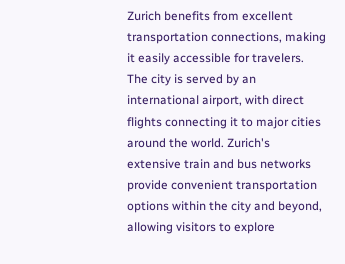Zurich benefits from excellent transportation connections, making it easily accessible for travelers. The city is served by an international airport, with direct flights connecting it to major cities around the world. Zurich's extensive train and bus networks provide convenient transportation options within the city and beyond, allowing visitors to explore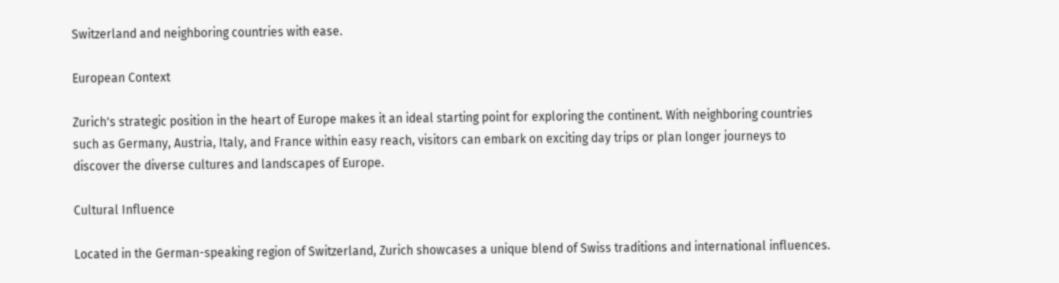Switzerland and neighboring countries with ease.

European Context

Zurich's strategic position in the heart of Europe makes it an ideal starting point for exploring the continent. With neighboring countries such as Germany, Austria, Italy, and France within easy reach, visitors can embark on exciting day trips or plan longer journeys to discover the diverse cultures and landscapes of Europe.

Cultural Influence

Located in the German-speaking region of Switzerland, Zurich showcases a unique blend of Swiss traditions and international influences.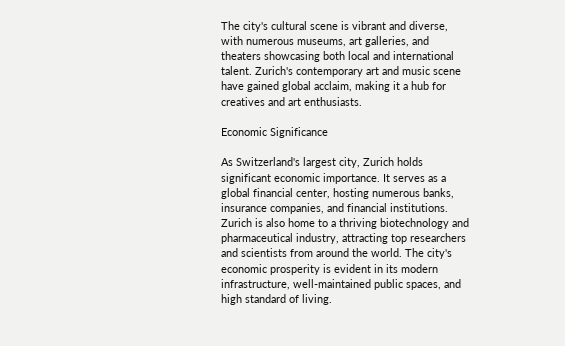The city's cultural scene is vibrant and diverse, with numerous museums, art galleries, and theaters showcasing both local and international talent. Zurich's contemporary art and music scene have gained global acclaim, making it a hub for creatives and art enthusiasts.

Economic Significance

As Switzerland's largest city, Zurich holds significant economic importance. It serves as a global financial center, hosting numerous banks, insurance companies, and financial institutions. Zurich is also home to a thriving biotechnology and pharmaceutical industry, attracting top researchers and scientists from around the world. The city's economic prosperity is evident in its modern infrastructure, well-maintained public spaces, and high standard of living.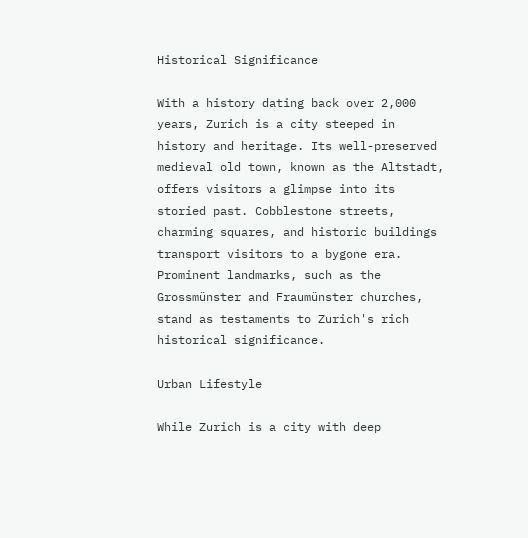Historical Significance

With a history dating back over 2,000 years, Zurich is a city steeped in history and heritage. Its well-preserved medieval old town, known as the Altstadt, offers visitors a glimpse into its storied past. Cobblestone streets, charming squares, and historic buildings transport visitors to a bygone era. Prominent landmarks, such as the Grossmünster and Fraumünster churches, stand as testaments to Zurich's rich historical significance.

Urban Lifestyle

While Zurich is a city with deep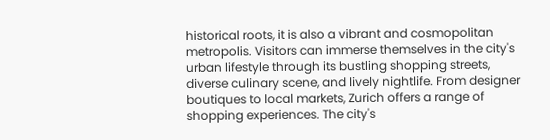historical roots, it is also a vibrant and cosmopolitan metropolis. Visitors can immerse themselves in the city's urban lifestyle through its bustling shopping streets, diverse culinary scene, and lively nightlife. From designer boutiques to local markets, Zurich offers a range of shopping experiences. The city's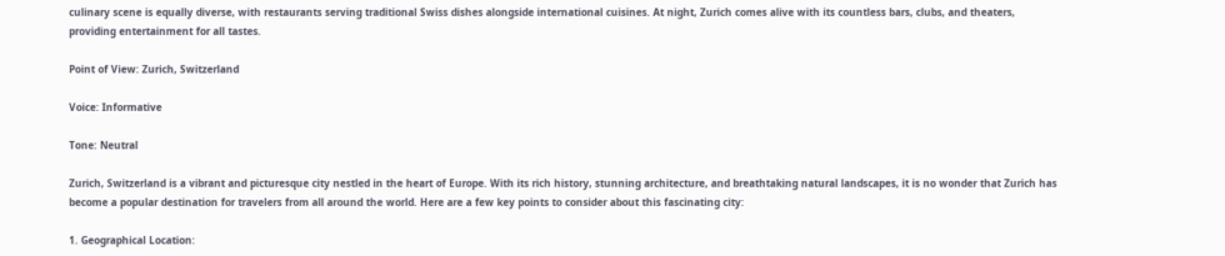culinary scene is equally diverse, with restaurants serving traditional Swiss dishes alongside international cuisines. At night, Zurich comes alive with its countless bars, clubs, and theaters, providing entertainment for all tastes.

Point of View: Zurich, Switzerland

Voice: Informative

Tone: Neutral

Zurich, Switzerland is a vibrant and picturesque city nestled in the heart of Europe. With its rich history, stunning architecture, and breathtaking natural landscapes, it is no wonder that Zurich has become a popular destination for travelers from all around the world. Here are a few key points to consider about this fascinating city:

1. Geographical Location: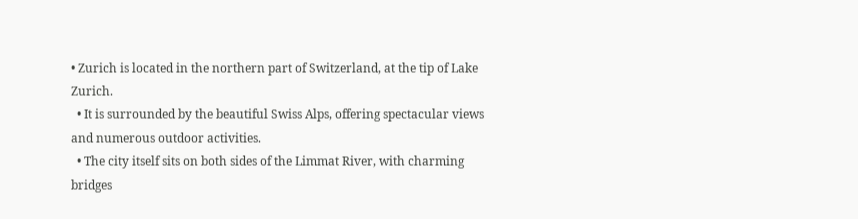• Zurich is located in the northern part of Switzerland, at the tip of Lake Zurich.
  • It is surrounded by the beautiful Swiss Alps, offering spectacular views and numerous outdoor activities.
  • The city itself sits on both sides of the Limmat River, with charming bridges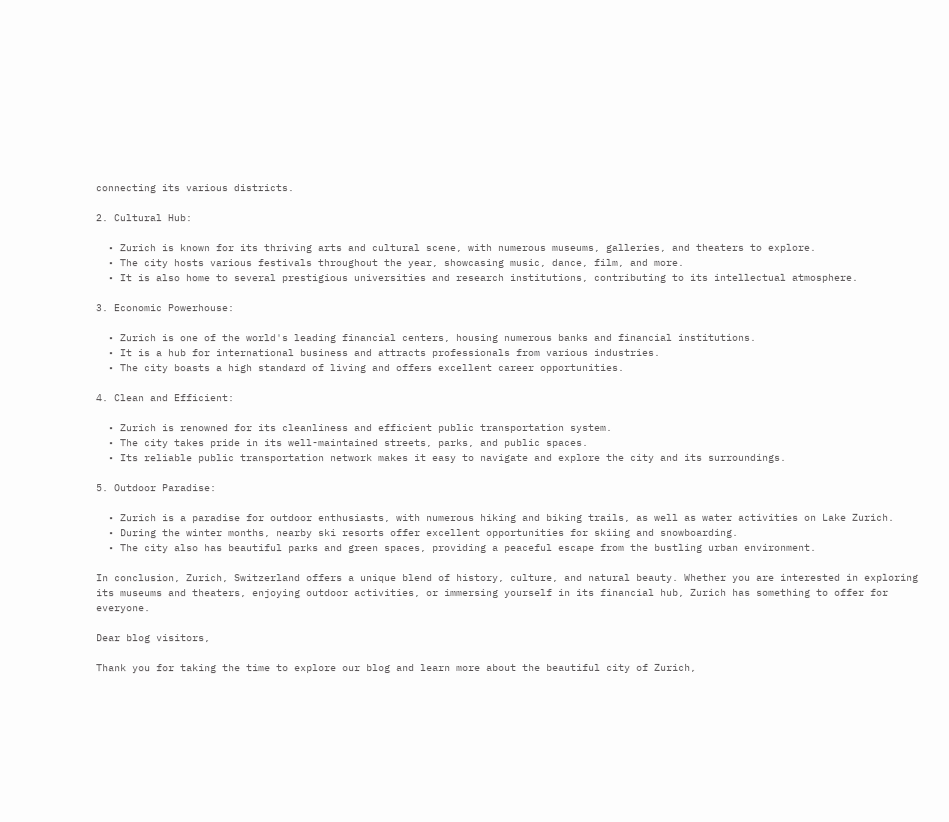connecting its various districts.

2. Cultural Hub:

  • Zurich is known for its thriving arts and cultural scene, with numerous museums, galleries, and theaters to explore.
  • The city hosts various festivals throughout the year, showcasing music, dance, film, and more.
  • It is also home to several prestigious universities and research institutions, contributing to its intellectual atmosphere.

3. Economic Powerhouse:

  • Zurich is one of the world's leading financial centers, housing numerous banks and financial institutions.
  • It is a hub for international business and attracts professionals from various industries.
  • The city boasts a high standard of living and offers excellent career opportunities.

4. Clean and Efficient:

  • Zurich is renowned for its cleanliness and efficient public transportation system.
  • The city takes pride in its well-maintained streets, parks, and public spaces.
  • Its reliable public transportation network makes it easy to navigate and explore the city and its surroundings.

5. Outdoor Paradise:

  • Zurich is a paradise for outdoor enthusiasts, with numerous hiking and biking trails, as well as water activities on Lake Zurich.
  • During the winter months, nearby ski resorts offer excellent opportunities for skiing and snowboarding.
  • The city also has beautiful parks and green spaces, providing a peaceful escape from the bustling urban environment.

In conclusion, Zurich, Switzerland offers a unique blend of history, culture, and natural beauty. Whether you are interested in exploring its museums and theaters, enjoying outdoor activities, or immersing yourself in its financial hub, Zurich has something to offer for everyone.

Dear blog visitors,

Thank you for taking the time to explore our blog and learn more about the beautiful city of Zurich,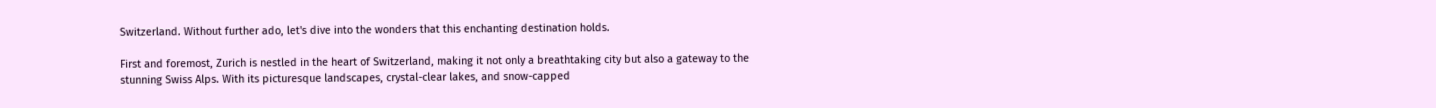Switzerland. Without further ado, let's dive into the wonders that this enchanting destination holds.

First and foremost, Zurich is nestled in the heart of Switzerland, making it not only a breathtaking city but also a gateway to the stunning Swiss Alps. With its picturesque landscapes, crystal-clear lakes, and snow-capped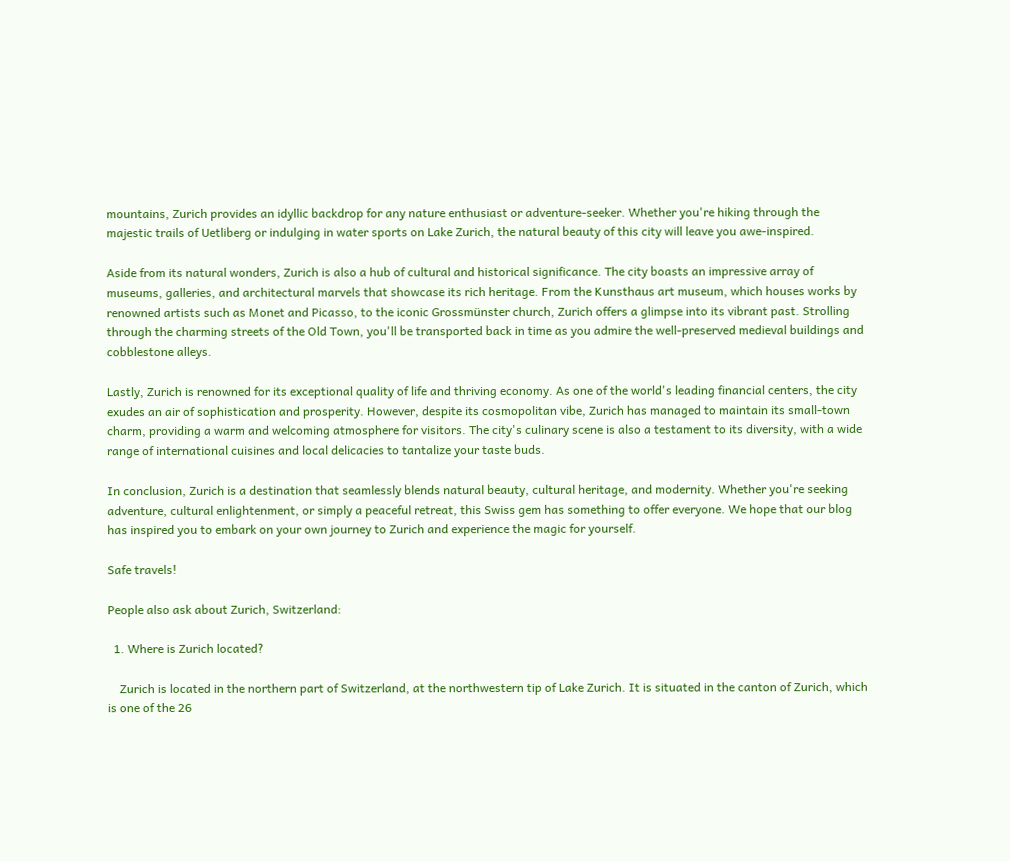mountains, Zurich provides an idyllic backdrop for any nature enthusiast or adventure-seeker. Whether you're hiking through the majestic trails of Uetliberg or indulging in water sports on Lake Zurich, the natural beauty of this city will leave you awe-inspired.

Aside from its natural wonders, Zurich is also a hub of cultural and historical significance. The city boasts an impressive array of museums, galleries, and architectural marvels that showcase its rich heritage. From the Kunsthaus art museum, which houses works by renowned artists such as Monet and Picasso, to the iconic Grossmünster church, Zurich offers a glimpse into its vibrant past. Strolling through the charming streets of the Old Town, you'll be transported back in time as you admire the well-preserved medieval buildings and cobblestone alleys.

Lastly, Zurich is renowned for its exceptional quality of life and thriving economy. As one of the world's leading financial centers, the city exudes an air of sophistication and prosperity. However, despite its cosmopolitan vibe, Zurich has managed to maintain its small-town charm, providing a warm and welcoming atmosphere for visitors. The city's culinary scene is also a testament to its diversity, with a wide range of international cuisines and local delicacies to tantalize your taste buds.

In conclusion, Zurich is a destination that seamlessly blends natural beauty, cultural heritage, and modernity. Whether you're seeking adventure, cultural enlightenment, or simply a peaceful retreat, this Swiss gem has something to offer everyone. We hope that our blog has inspired you to embark on your own journey to Zurich and experience the magic for yourself.

Safe travels!

People also ask about Zurich, Switzerland:

  1. Where is Zurich located?

    Zurich is located in the northern part of Switzerland, at the northwestern tip of Lake Zurich. It is situated in the canton of Zurich, which is one of the 26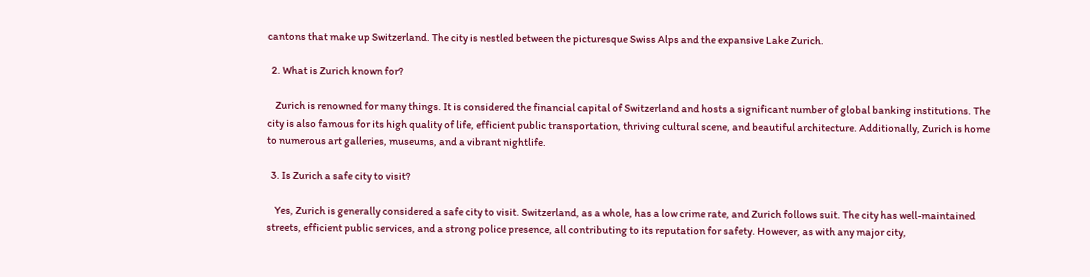cantons that make up Switzerland. The city is nestled between the picturesque Swiss Alps and the expansive Lake Zurich.

  2. What is Zurich known for?

    Zurich is renowned for many things. It is considered the financial capital of Switzerland and hosts a significant number of global banking institutions. The city is also famous for its high quality of life, efficient public transportation, thriving cultural scene, and beautiful architecture. Additionally, Zurich is home to numerous art galleries, museums, and a vibrant nightlife.

  3. Is Zurich a safe city to visit?

    Yes, Zurich is generally considered a safe city to visit. Switzerland, as a whole, has a low crime rate, and Zurich follows suit. The city has well-maintained streets, efficient public services, and a strong police presence, all contributing to its reputation for safety. However, as with any major city,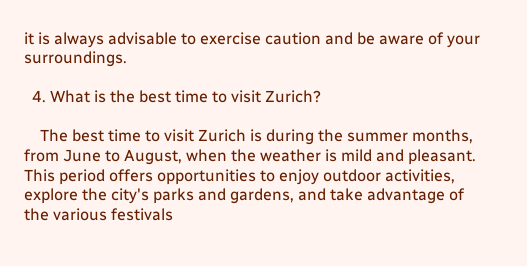it is always advisable to exercise caution and be aware of your surroundings.

  4. What is the best time to visit Zurich?

    The best time to visit Zurich is during the summer months, from June to August, when the weather is mild and pleasant. This period offers opportunities to enjoy outdoor activities, explore the city's parks and gardens, and take advantage of the various festivals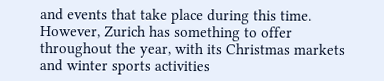and events that take place during this time. However, Zurich has something to offer throughout the year, with its Christmas markets and winter sports activities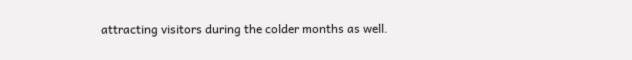attracting visitors during the colder months as well.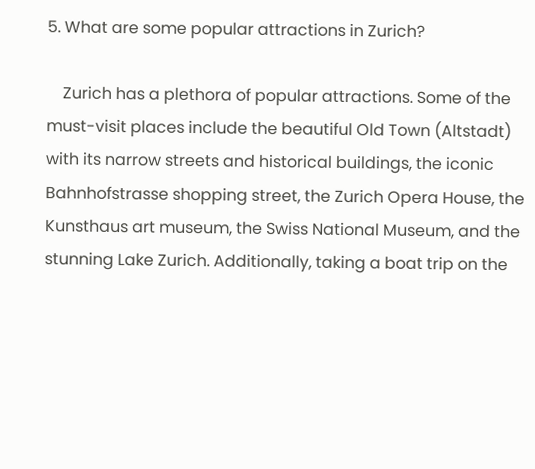5. What are some popular attractions in Zurich?

    Zurich has a plethora of popular attractions. Some of the must-visit places include the beautiful Old Town (Altstadt) with its narrow streets and historical buildings, the iconic Bahnhofstrasse shopping street, the Zurich Opera House, the Kunsthaus art museum, the Swiss National Museum, and the stunning Lake Zurich. Additionally, taking a boat trip on the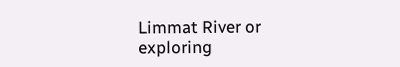Limmat River or exploring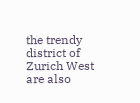the trendy district of Zurich West are also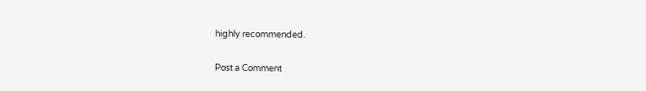highly recommended.

Post a Comment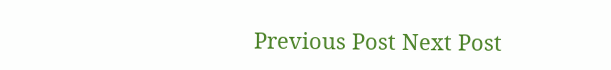Previous Post Next Post